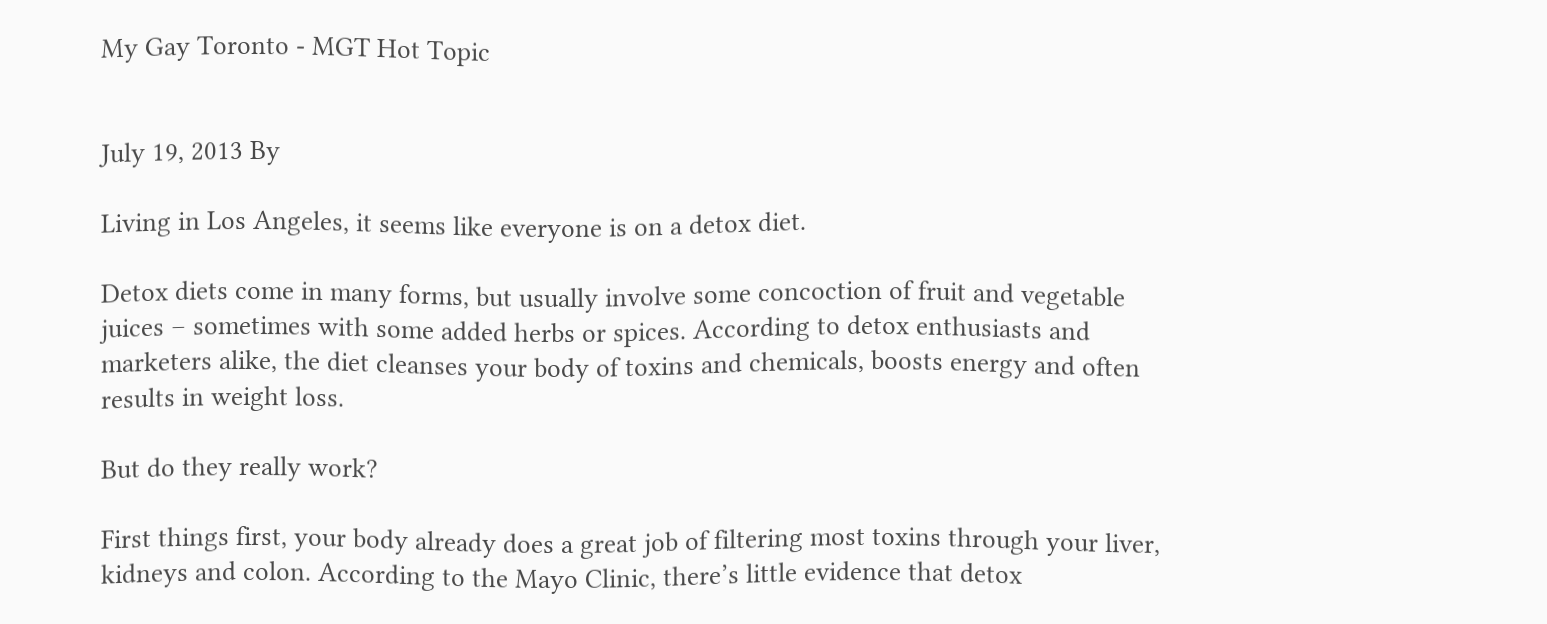My Gay Toronto - MGT Hot Topic


July 19, 2013 By

Living in Los Angeles, it seems like everyone is on a detox diet.

Detox diets come in many forms, but usually involve some concoction of fruit and vegetable juices – sometimes with some added herbs or spices. According to detox enthusiasts and marketers alike, the diet cleanses your body of toxins and chemicals, boosts energy and often results in weight loss.

But do they really work?

First things first, your body already does a great job of filtering most toxins through your liver, kidneys and colon. According to the Mayo Clinic, there’s little evidence that detox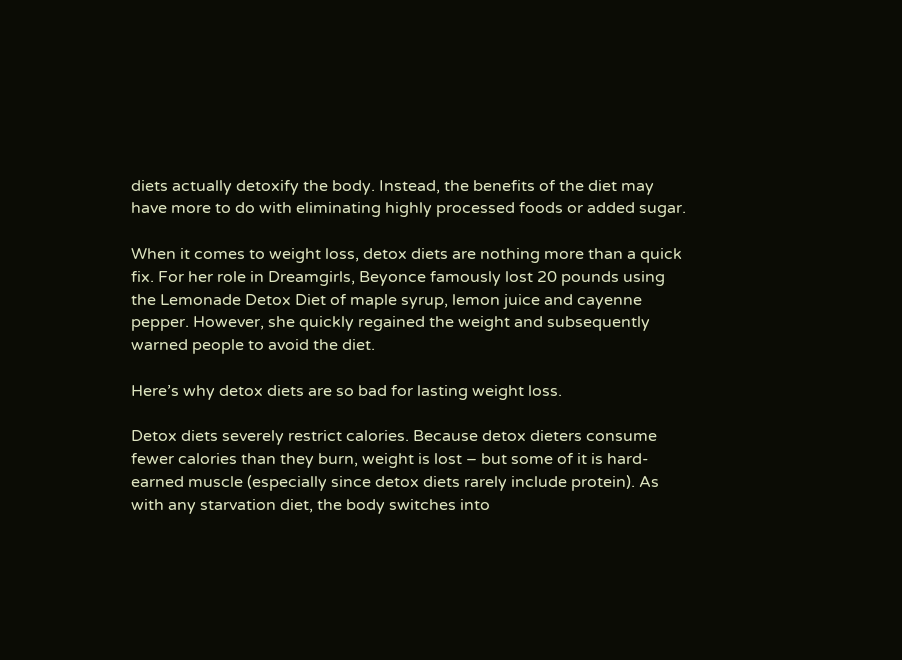diets actually detoxify the body. Instead, the benefits of the diet may have more to do with eliminating highly processed foods or added sugar.

When it comes to weight loss, detox diets are nothing more than a quick fix. For her role in Dreamgirls, Beyonce famously lost 20 pounds using the Lemonade Detox Diet of maple syrup, lemon juice and cayenne pepper. However, she quickly regained the weight and subsequently warned people to avoid the diet.

Here’s why detox diets are so bad for lasting weight loss.

Detox diets severely restrict calories. Because detox dieters consume fewer calories than they burn, weight is lost – but some of it is hard-earned muscle (especially since detox diets rarely include protein). As with any starvation diet, the body switches into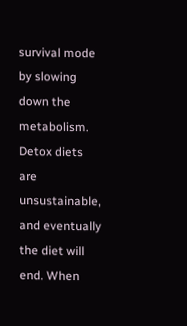survival mode by slowing down the metabolism. Detox diets are unsustainable, and eventually the diet will end. When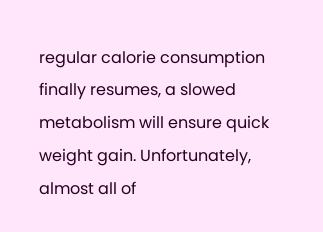regular calorie consumption finally resumes, a slowed metabolism will ensure quick weight gain. Unfortunately, almost all of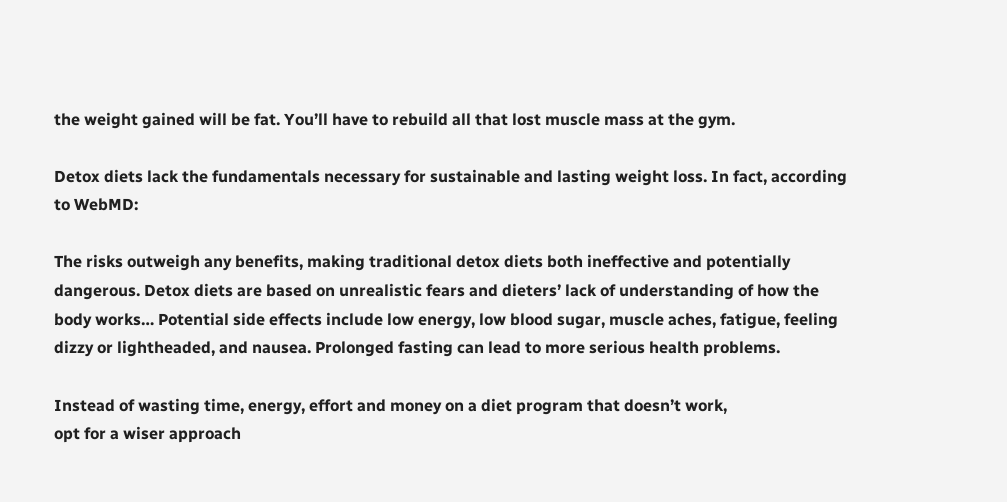the weight gained will be fat. You’ll have to rebuild all that lost muscle mass at the gym.

Detox diets lack the fundamentals necessary for sustainable and lasting weight loss. In fact, according to WebMD:

The risks outweigh any benefits, making traditional detox diets both ineffective and potentially dangerous. Detox diets are based on unrealistic fears and dieters’ lack of understanding of how the body works… Potential side effects include low energy, low blood sugar, muscle aches, fatigue, feeling dizzy or lightheaded, and nausea. Prolonged fasting can lead to more serious health problems.

Instead of wasting time, energy, effort and money on a diet program that doesn’t work,
opt for a wiser approach